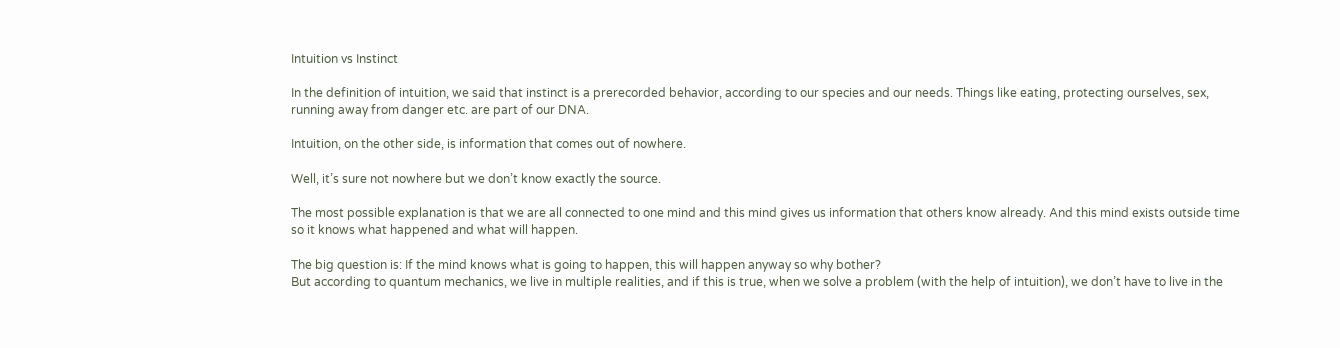Intuition vs Instinct

In the definition of intuition, we said that instinct is a prerecorded behavior, according to our species and our needs. Things like eating, protecting ourselves, sex, running away from danger etc. are part of our DNA.

Intuition, on the other side, is information that comes out of nowhere.

Well, it’s sure not nowhere but we don’t know exactly the source.

The most possible explanation is that we are all connected to one mind and this mind gives us information that others know already. And this mind exists outside time so it knows what happened and what will happen.

The big question is: If the mind knows what is going to happen, this will happen anyway so why bother?
But according to quantum mechanics, we live in multiple realities, and if this is true, when we solve a problem (with the help of intuition), we don’t have to live in the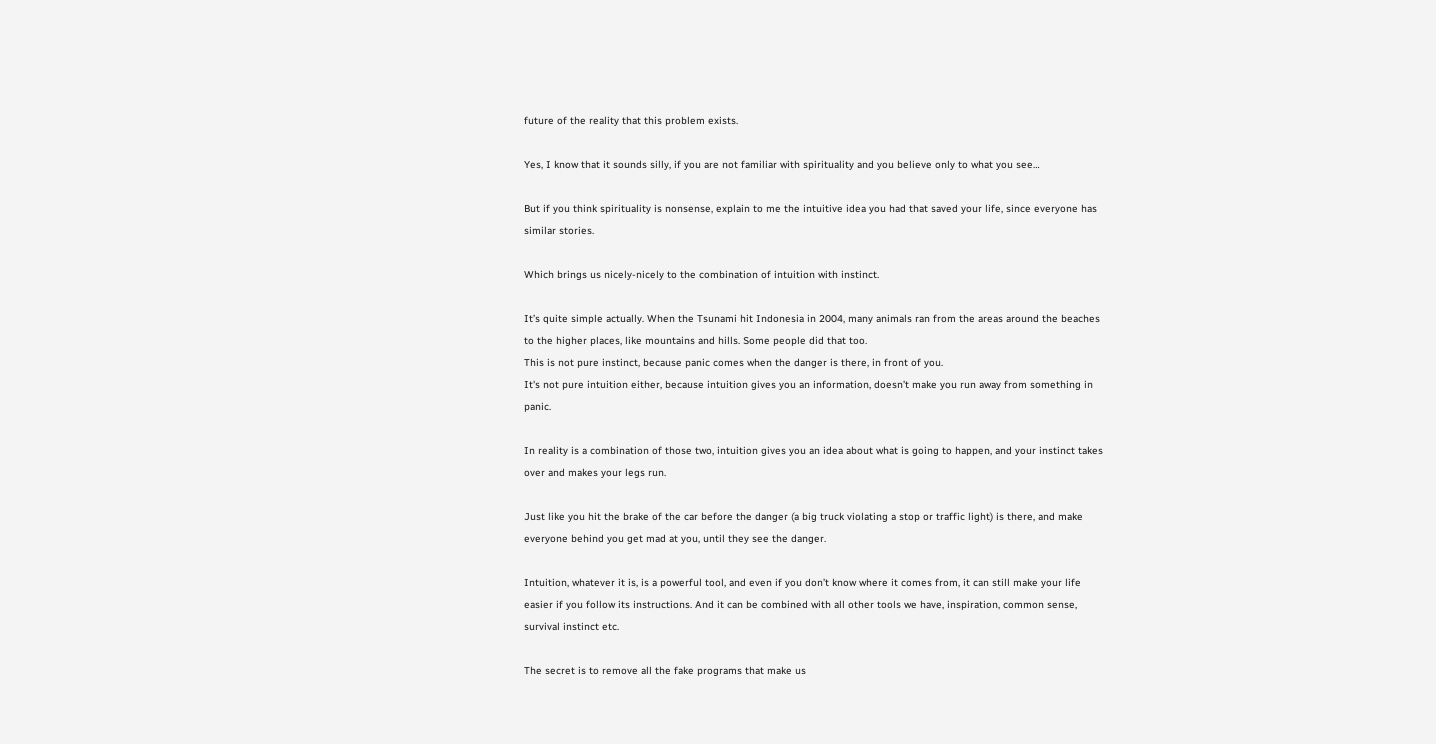future of the reality that this problem exists.

Yes, I know that it sounds silly, if you are not familiar with spirituality and you believe only to what you see…

But if you think spirituality is nonsense, explain to me the intuitive idea you had that saved your life, since everyone has similar stories.

Which brings us nicely-nicely to the combination of intuition with instinct.

It’s quite simple actually. When the Tsunami hit Indonesia in 2004, many animals ran from the areas around the beaches to the higher places, like mountains and hills. Some people did that too.
This is not pure instinct, because panic comes when the danger is there, in front of you.
It's not pure intuition either, because intuition gives you an information, doesn’t make you run away from something in panic.

In reality is a combination of those two, intuition gives you an idea about what is going to happen, and your instinct takes over and makes your legs run.

Just like you hit the brake of the car before the danger (a big truck violating a stop or traffic light) is there, and make everyone behind you get mad at you, until they see the danger.

Intuition, whatever it is, is a powerful tool, and even if you don’t know where it comes from, it can still make your life easier if you follow its instructions. And it can be combined with all other tools we have, inspiration, common sense, survival instinct etc.

The secret is to remove all the fake programs that make us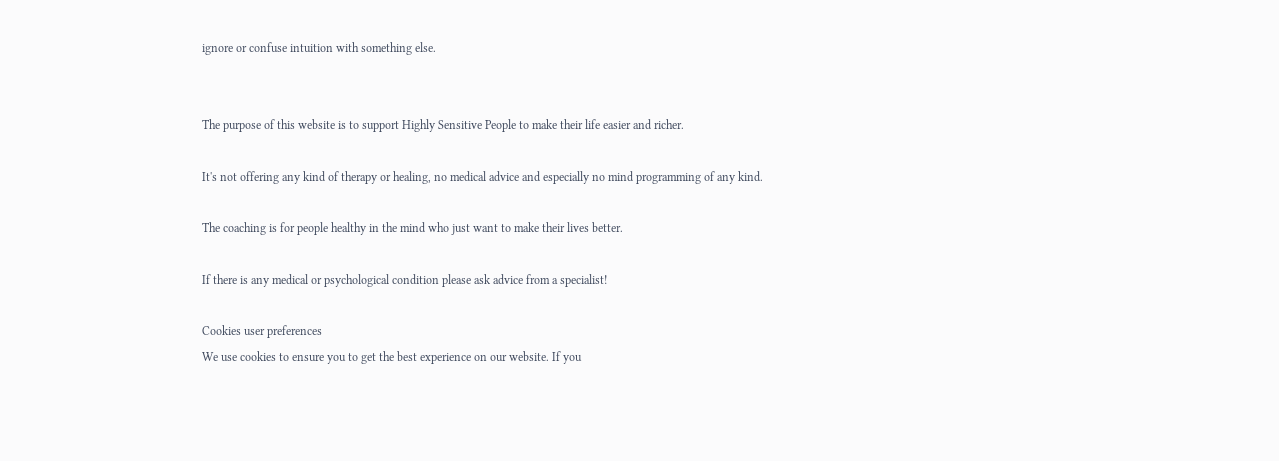ignore or confuse intuition with something else.


The purpose of this website is to support Highly Sensitive People to make their life easier and richer.

It's not offering any kind of therapy or healing, no medical advice and especially no mind programming of any kind.

The coaching is for people healthy in the mind who just want to make their lives better.

If there is any medical or psychological condition please ask advice from a specialist!

Cookies user preferences
We use cookies to ensure you to get the best experience on our website. If you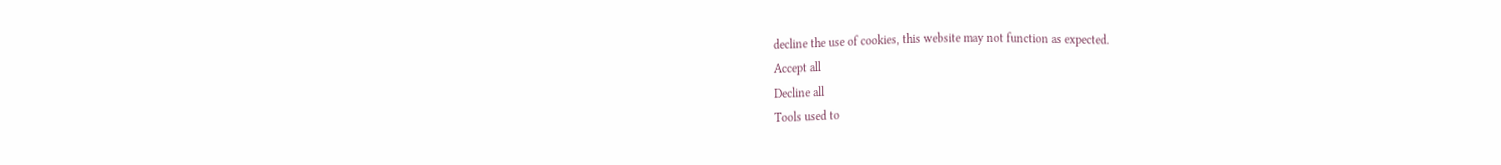decline the use of cookies, this website may not function as expected.
Accept all
Decline all
Tools used to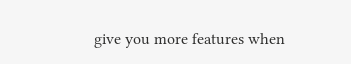give you more features when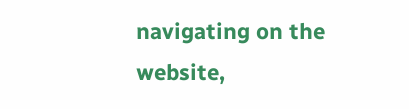navigating on the website,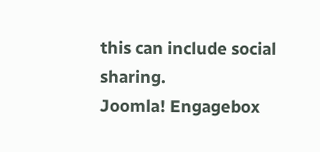this can include social sharing.
Joomla! Engagebox